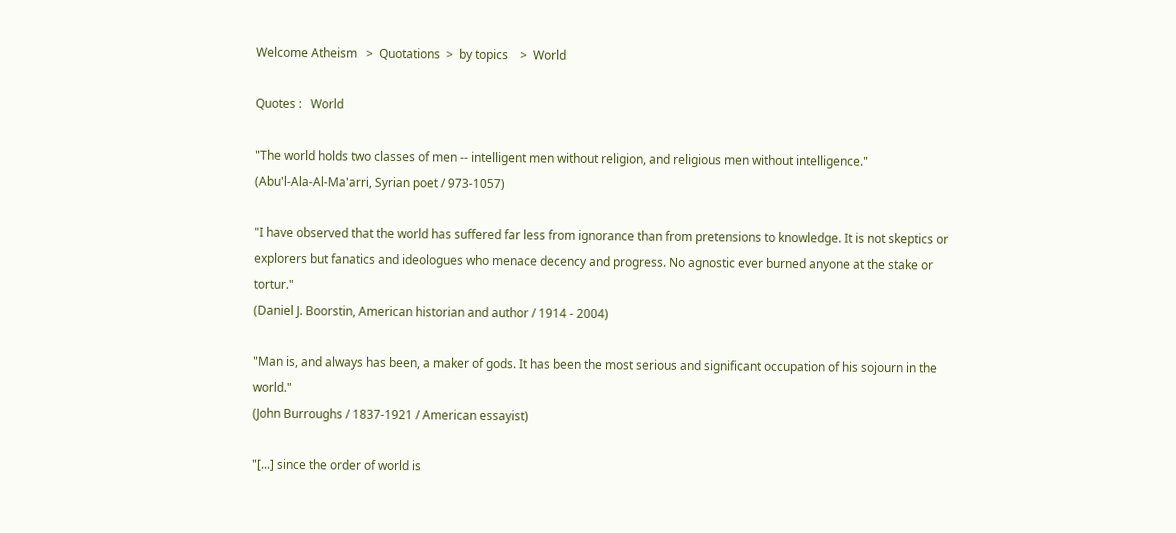Welcome Atheism   >  Quotations  >  by topics    >  World

Quotes :   World

"The world holds two classes of men -- intelligent men without religion, and religious men without intelligence."
(Abu'l-Ala-Al-Ma'arri, Syrian poet / 973-1057)

"I have observed that the world has suffered far less from ignorance than from pretensions to knowledge. It is not skeptics or explorers but fanatics and ideologues who menace decency and progress. No agnostic ever burned anyone at the stake or tortur."
(Daniel J. Boorstin, American historian and author / 1914 - 2004)

"Man is, and always has been, a maker of gods. It has been the most serious and significant occupation of his sojourn in the world."
(John Burroughs / 1837-1921 / American essayist)

"[...] since the order of world is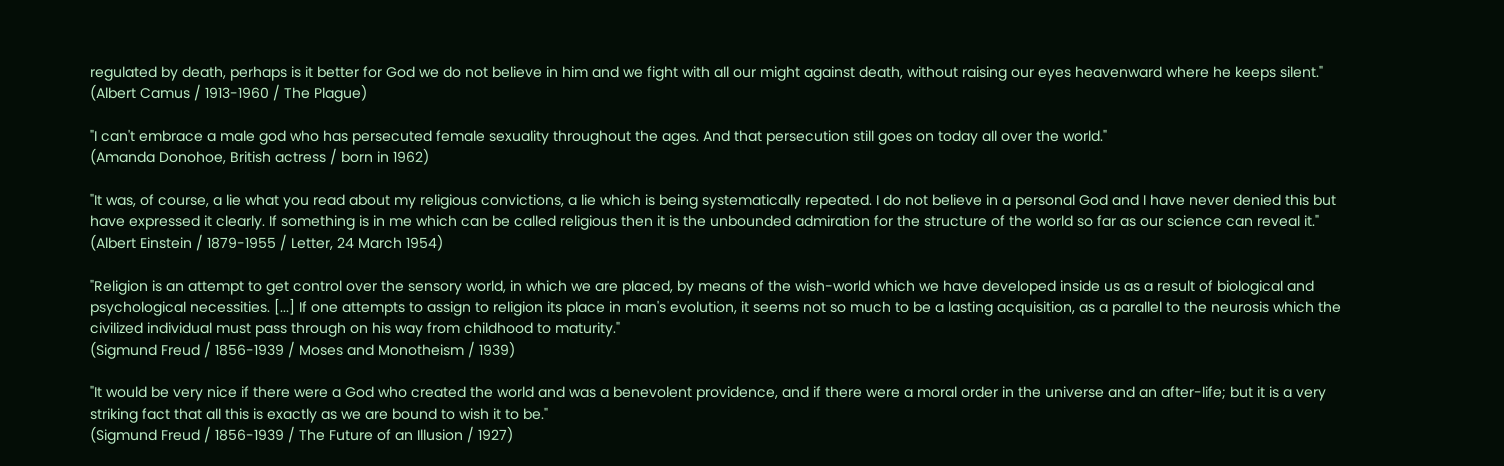regulated by death, perhaps is it better for God we do not believe in him and we fight with all our might against death, without raising our eyes heavenward where he keeps silent."
(Albert Camus / 1913-1960 / The Plague)

"I can't embrace a male god who has persecuted female sexuality throughout the ages. And that persecution still goes on today all over the world."
(Amanda Donohoe, British actress / born in 1962)

"It was, of course, a lie what you read about my religious convictions, a lie which is being systematically repeated. I do not believe in a personal God and I have never denied this but have expressed it clearly. If something is in me which can be called religious then it is the unbounded admiration for the structure of the world so far as our science can reveal it."
(Albert Einstein / 1879-1955 / Letter, 24 March 1954)

"Religion is an attempt to get control over the sensory world, in which we are placed, by means of the wish-world which we have developed inside us as a result of biological and psychological necessities. [...] If one attempts to assign to religion its place in man's evolution, it seems not so much to be a lasting acquisition, as a parallel to the neurosis which the civilized individual must pass through on his way from childhood to maturity."
(Sigmund Freud / 1856-1939 / Moses and Monotheism / 1939)

"It would be very nice if there were a God who created the world and was a benevolent providence, and if there were a moral order in the universe and an after-life; but it is a very striking fact that all this is exactly as we are bound to wish it to be."
(Sigmund Freud / 1856-1939 / The Future of an Illusion / 1927)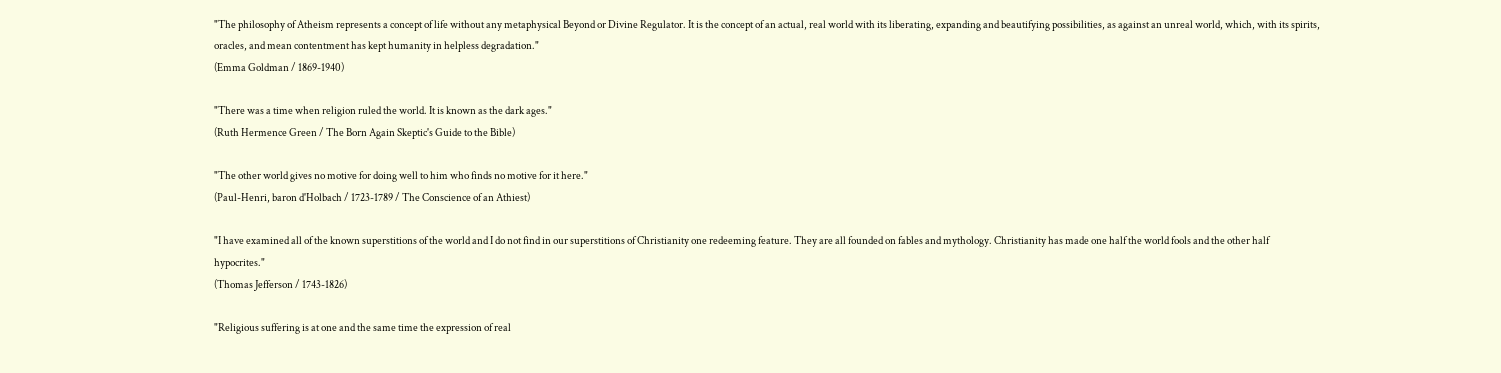"The philosophy of Atheism represents a concept of life without any metaphysical Beyond or Divine Regulator. It is the concept of an actual, real world with its liberating, expanding and beautifying possibilities, as against an unreal world, which, with its spirits, oracles, and mean contentment has kept humanity in helpless degradation."
(Emma Goldman / 1869-1940)

"There was a time when religion ruled the world. It is known as the dark ages."
(Ruth Hermence Green / The Born Again Skeptic's Guide to the Bible)

"The other world gives no motive for doing well to him who finds no motive for it here."
(Paul-Henri, baron d'Holbach / 1723-1789 / The Conscience of an Athiest)

"I have examined all of the known superstitions of the world and I do not find in our superstitions of Christianity one redeeming feature. They are all founded on fables and mythology. Christianity has made one half the world fools and the other half hypocrites."
(Thomas Jefferson / 1743-1826)

"Religious suffering is at one and the same time the expression of real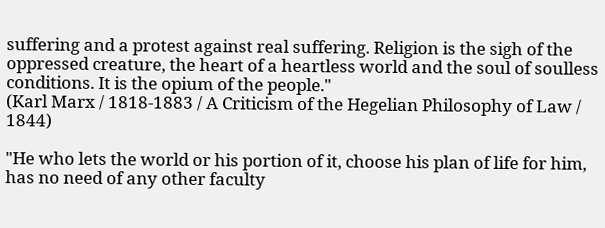suffering and a protest against real suffering. Religion is the sigh of the oppressed creature, the heart of a heartless world and the soul of soulless conditions. It is the opium of the people."
(Karl Marx / 1818-1883 / A Criticism of the Hegelian Philosophy of Law / 1844)

"He who lets the world or his portion of it, choose his plan of life for him, has no need of any other faculty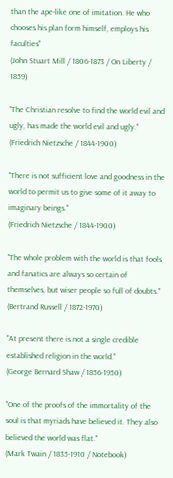than the ape-like one of imitation. He who chooses his plan form himself, employs his faculties"
(John Stuart Mill / 1806-1873 / On Liberty / 1859)

"The Christian resolve to find the world evil and ugly, has made the world evil and ugly."
(Friedrich Nietzsche / 1844-1900)

"There is not sufficient love and goodness in the world to permit us to give some of it away to imaginary beings."
(Friedrich Nietzsche / 1844-1900)

"The whole problem with the world is that fools and fanatics are always so certain of themselves, but wiser people so full of doubts."
(Bertrand Russell / 1872-1970)

"At present there is not a single credible established religion in the world."
(George Bernard Shaw / 1856-1950)

"One of the proofs of the immortality of the soul is that myriads have believed it. They also believed the world was flat."
(Mark Twain / 1835-1910 / Notebook)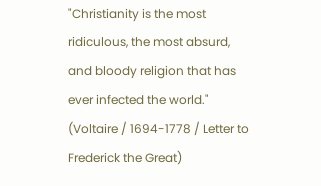"Christianity is the most ridiculous, the most absurd, and bloody religion that has ever infected the world."
(Voltaire / 1694-1778 / Letter to Frederick the Great)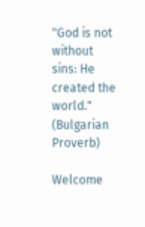"God is not without sins: He created the world."
(Bulgarian Proverb)

Welcome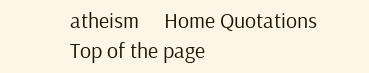atheism     Home Quotations     Top of the page